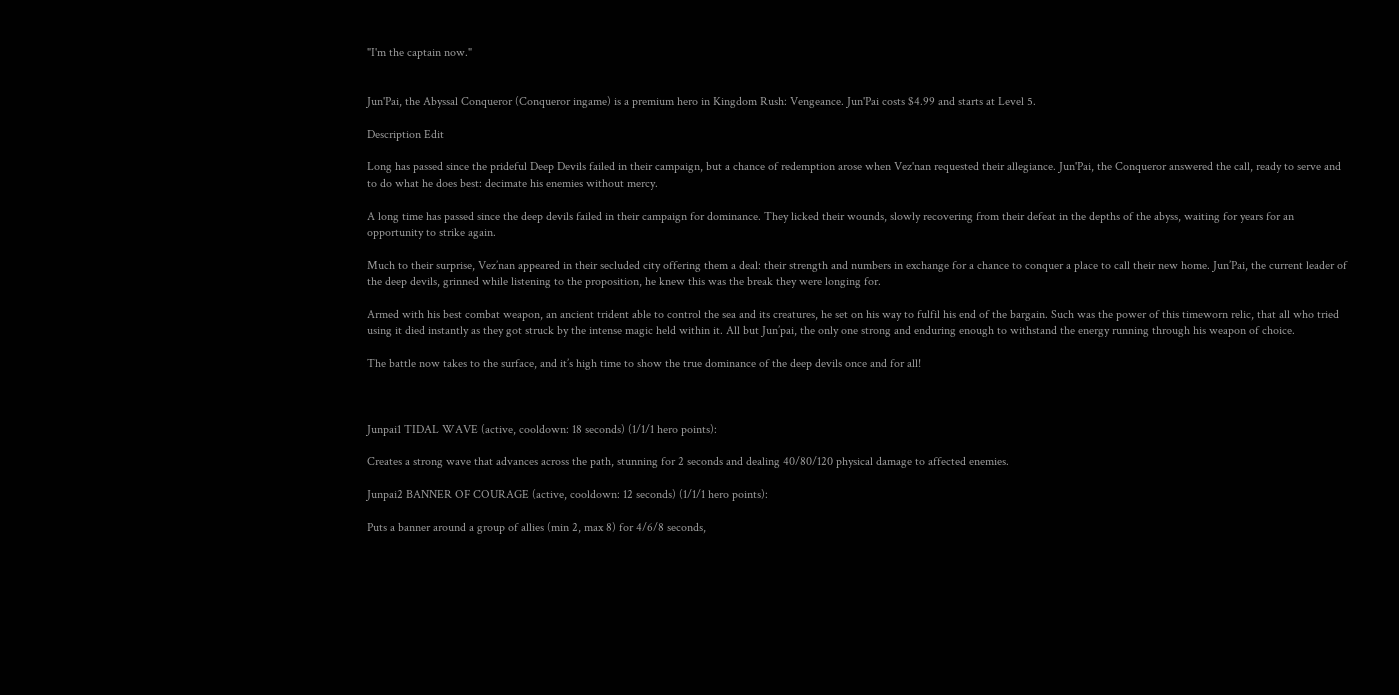"I'm the captain now."


Jun'Pai, the Abyssal Conqueror (Conqueror ingame) is a premium hero in Kingdom Rush: Vengeance. Jun'Pai costs $4.99 and starts at Level 5.

Description Edit

Long has passed since the prideful Deep Devils failed in their campaign, but a chance of redemption arose when Vez'nan requested their allegiance. Jun'Pai, the Conqueror answered the call, ready to serve and to do what he does best: decimate his enemies without mercy.

A long time has passed since the deep devils failed in their campaign for dominance. They licked their wounds, slowly recovering from their defeat in the depths of the abyss, waiting for years for an opportunity to strike again.

Much to their surprise, Vez’nan appeared in their secluded city offering them a deal: their strength and numbers in exchange for a chance to conquer a place to call their new home. Jun’Pai, the current leader of the deep devils, grinned while listening to the proposition, he knew this was the break they were longing for.

Armed with his best combat weapon, an ancient trident able to control the sea and its creatures, he set on his way to fulfil his end of the bargain. Such was the power of this timeworn relic, that all who tried using it died instantly as they got struck by the intense magic held within it. All but Jun’pai, the only one strong and enduring enough to withstand the energy running through his weapon of choice.

The battle now takes to the surface, and it’s high time to show the true dominance of the deep devils once and for all!



Junpai1 TIDAL WAVE (active, cooldown: 18 seconds) (1/1/1 hero points):

Creates a strong wave that advances across the path, stunning for 2 seconds and dealing 40/80/120 physical damage to affected enemies.

Junpai2 BANNER OF COURAGE (active, cooldown: 12 seconds) (1/1/1 hero points):

Puts a banner around a group of allies (min 2, max 8) for 4/6/8 seconds,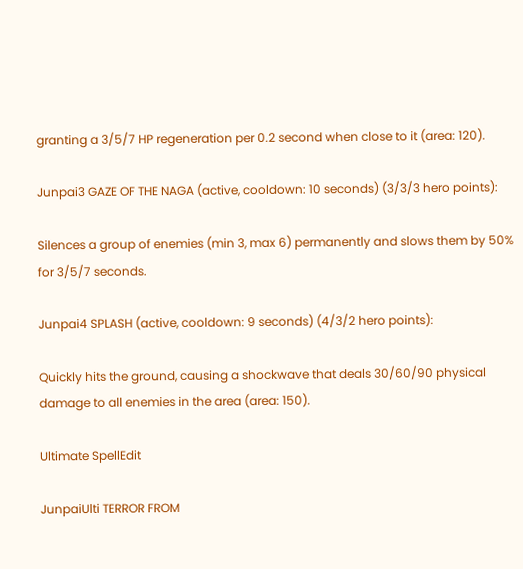granting a 3/5/7 HP regeneration per 0.2 second when close to it (area: 120).

Junpai3 GAZE OF THE NAGA (active, cooldown: 10 seconds) (3/3/3 hero points):

Silences a group of enemies (min 3, max 6) permanently and slows them by 50% for 3/5/7 seconds.

Junpai4 SPLASH (active, cooldown: 9 seconds) (4/3/2 hero points):

Quickly hits the ground, causing a shockwave that deals 30/60/90 physical damage to all enemies in the area (area: 150).

Ultimate SpellEdit

JunpaiUlti TERROR FROM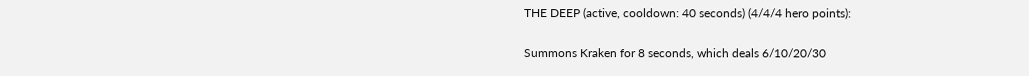THE DEEP (active, cooldown: 40 seconds) (4/4/4 hero points):

Summons Kraken for 8 seconds, which deals 6/10/20/30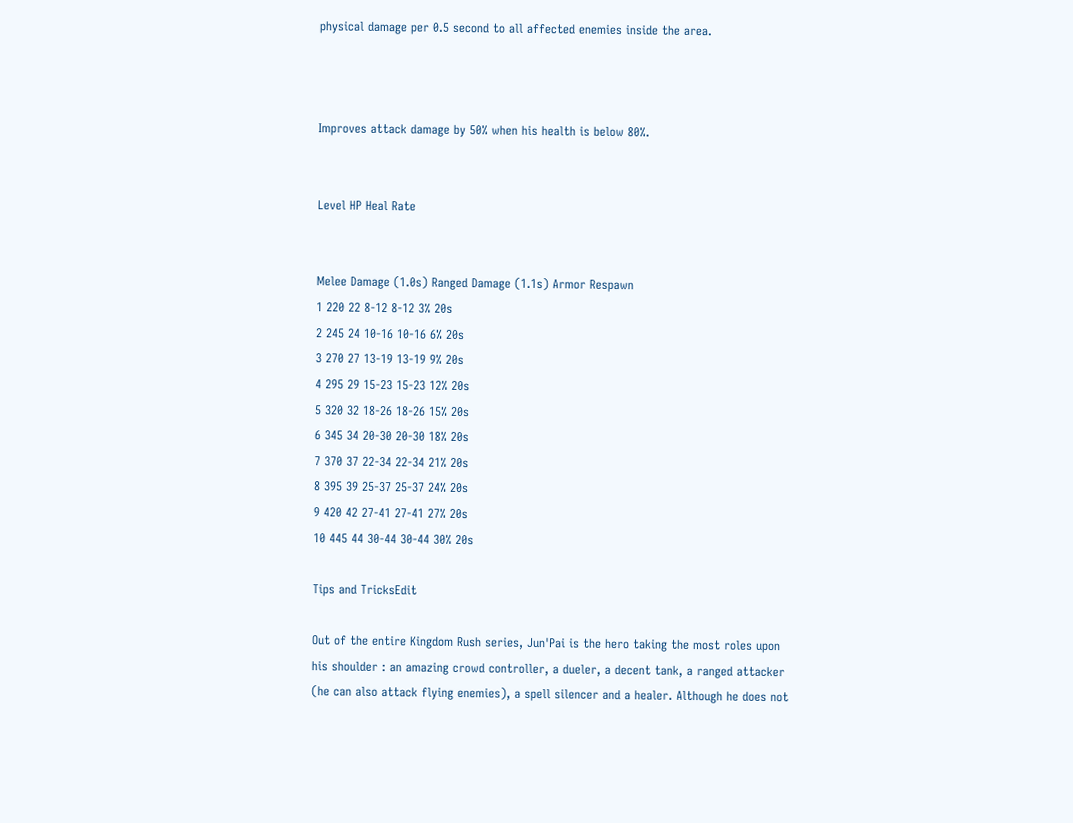physical damage per 0.5 second to all affected enemies inside the area.



Improves attack damage by 50% when his health is below 80%.


Level HP Heal Rate


Melee Damage (1.0s) Ranged Damage (1.1s) Armor Respawn
1 220 22 8-12 8-12 3% 20s
2 245 24 10-16 10-16 6% 20s
3 270 27 13-19 13-19 9% 20s
4 295 29 15-23 15-23 12% 20s
5 320 32 18-26 18-26 15% 20s
6 345 34 20-30 20-30 18% 20s
7 370 37 22-34 22-34 21% 20s
8 395 39 25-37 25-37 24% 20s
9 420 42 27-41 27-41 27% 20s
10 445 44 30-44 30-44 30% 20s

Tips and TricksEdit

Out of the entire Kingdom Rush series, Jun'Pai is the hero taking the most roles upon his shoulder : an amazing crowd controller, a dueler, a decent tank, a ranged attacker (he can also attack flying enemies), a spell silencer and a healer. Although he does not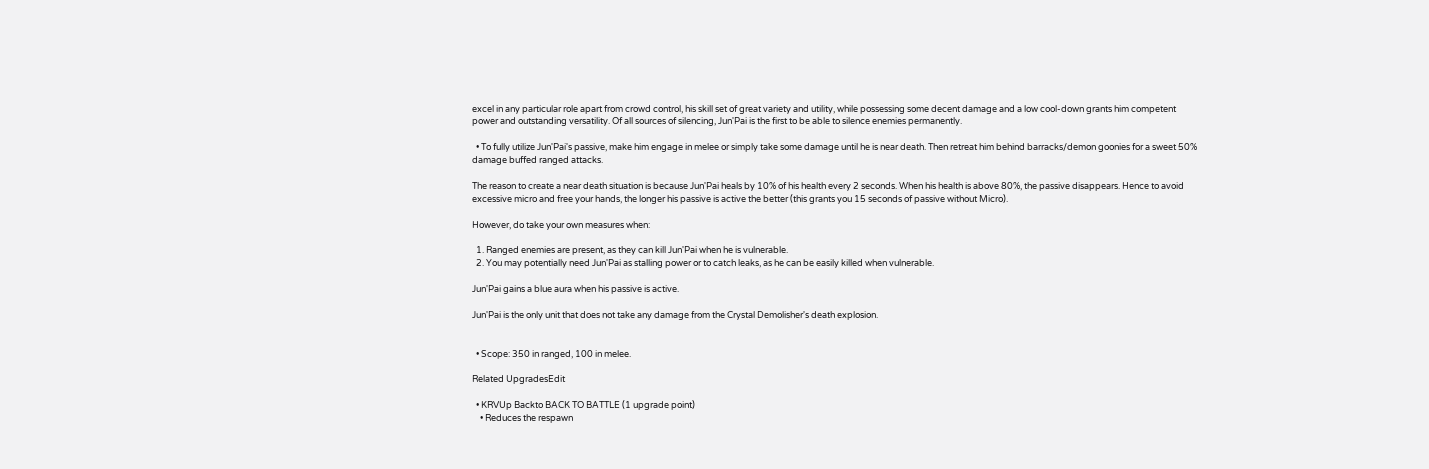excel in any particular role apart from crowd control, his skill set of great variety and utility, while possessing some decent damage and a low cool-down grants him competent power and outstanding versatility. Of all sources of silencing, Jun'Pai is the first to be able to silence enemies permanently.

  • To fully utilize Jun'Pai's passive, make him engage in melee or simply take some damage until he is near death. Then retreat him behind barracks/demon goonies for a sweet 50% damage buffed ranged attacks.

The reason to create a near death situation is because Jun'Pai heals by 10% of his health every 2 seconds. When his health is above 80%, the passive disappears. Hence to avoid excessive micro and free your hands, the longer his passive is active the better (this grants you 15 seconds of passive without Micro).

However, do take your own measures when:

  1. Ranged enemies are present, as they can kill Jun'Pai when he is vulnerable.
  2. You may potentially need Jun'Pai as stalling power or to catch leaks, as he can be easily killed when vulnerable.

Jun'Pai gains a blue aura when his passive is active.

Jun'Pai is the only unit that does not take any damage from the Crystal Demolisher's death explosion.


  • Scope: 350 in ranged, 100 in melee.

Related UpgradesEdit

  • KRVUp Backto BACK TO BATTLE (1 upgrade point)
    • Reduces the respawn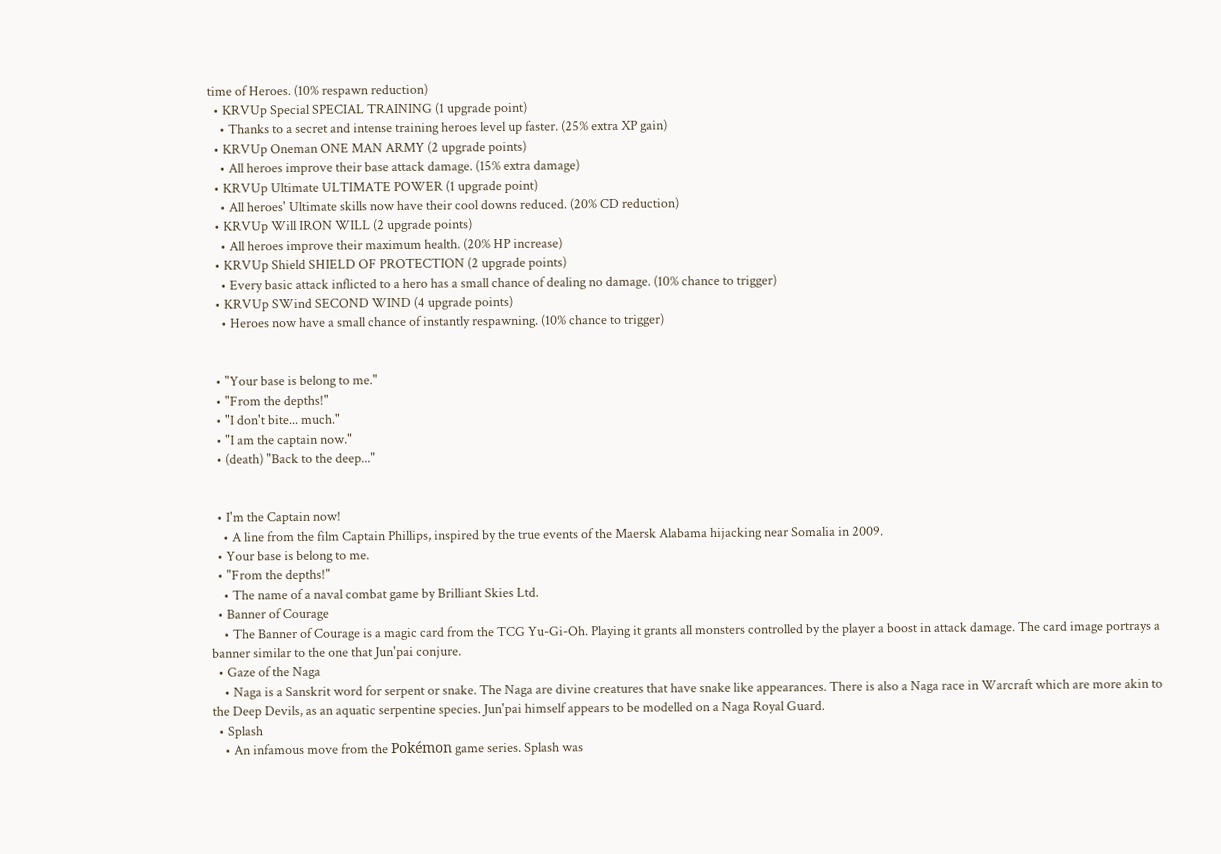time of Heroes. (10% respawn reduction)
  • KRVUp Special SPECIAL TRAINING (1 upgrade point)
    • Thanks to a secret and intense training heroes level up faster. (25% extra XP gain)
  • KRVUp Oneman ONE MAN ARMY (2 upgrade points)
    • All heroes improve their base attack damage. (15% extra damage)
  • KRVUp Ultimate ULTIMATE POWER (1 upgrade point)
    • All heroes' Ultimate skills now have their cool downs reduced. (20% CD reduction)
  • KRVUp Will IRON WILL (2 upgrade points)
    • All heroes improve their maximum health. (20% HP increase)
  • KRVUp Shield SHIELD OF PROTECTION (2 upgrade points)
    • Every basic attack inflicted to a hero has a small chance of dealing no damage. (10% chance to trigger)
  • KRVUp SWind SECOND WIND (4 upgrade points)
    • Heroes now have a small chance of instantly respawning. (10% chance to trigger)


  • "Your base is belong to me."
  • "From the depths!"
  • "I don't bite... much."
  • "I am the captain now."
  • (death) "Back to the deep..."


  • I'm the Captain now!
    • A line from the film Captain Phillips, inspired by the true events of the Maersk Alabama hijacking near Somalia in 2009.
  • Your base is belong to me.
  • "From the depths!"
    • The name of a naval combat game by Brilliant Skies Ltd.
  • Banner of Courage
    • The Banner of Courage is a magic card from the TCG Yu-Gi-Oh. Playing it grants all monsters controlled by the player a boost in attack damage. The card image portrays a banner similar to the one that Jun'pai conjure.
  • Gaze of the Naga
    • Naga is a Sanskrit word for serpent or snake. The Naga are divine creatures that have snake like appearances. There is also a Naga race in Warcraft which are more akin to the Deep Devils, as an aquatic serpentine species. Jun'pai himself appears to be modelled on a Naga Royal Guard.
  • Splash
    • An infamous move from the Pokémon game series. Splash was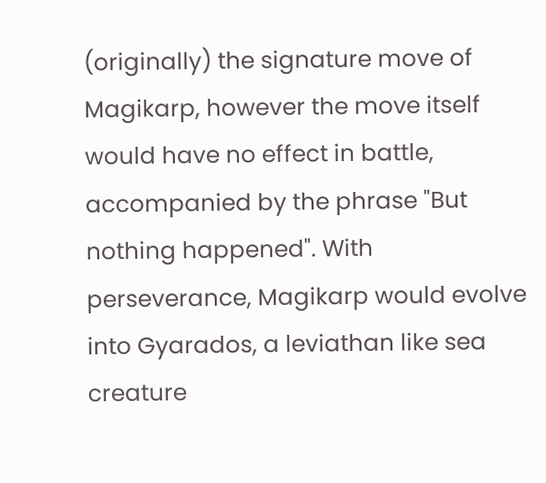(originally) the signature move of Magikarp, however the move itself would have no effect in battle, accompanied by the phrase "But nothing happened". With perseverance, Magikarp would evolve into Gyarados, a leviathan like sea creature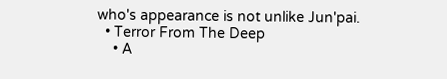who's appearance is not unlike Jun'pai.
  • Terror From The Deep
    • A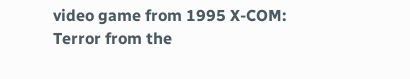video game from 1995 X-COM: Terror from the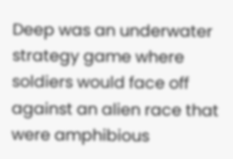Deep was an underwater strategy game where soldiers would face off against an alien race that were amphibious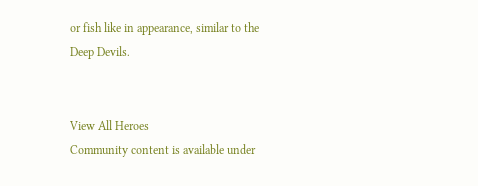or fish like in appearance, similar to the Deep Devils.


View All Heroes
Community content is available under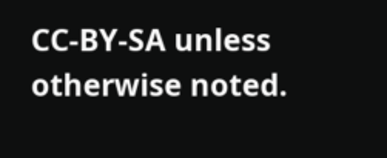CC-BY-SA unless otherwise noted.